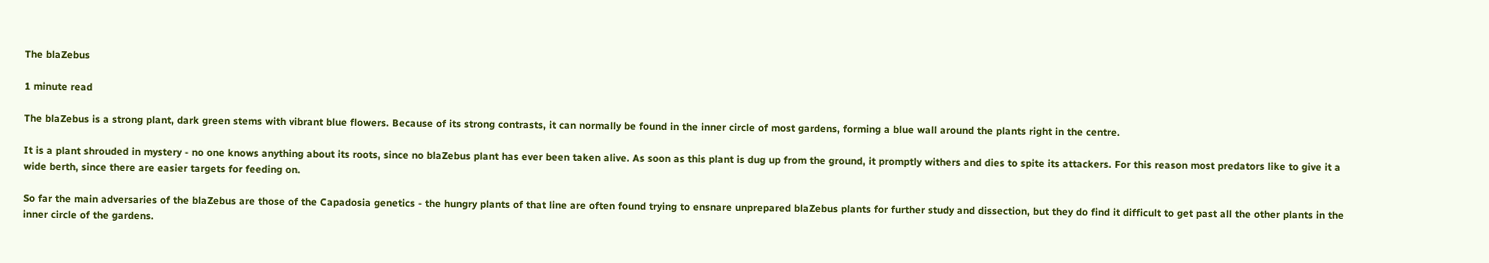The blaZebus

1 minute read

The blaZebus is a strong plant, dark green stems with vibrant blue flowers. Because of its strong contrasts, it can normally be found in the inner circle of most gardens, forming a blue wall around the plants right in the centre.

It is a plant shrouded in mystery - no one knows anything about its roots, since no blaZebus plant has ever been taken alive. As soon as this plant is dug up from the ground, it promptly withers and dies to spite its attackers. For this reason most predators like to give it a wide berth, since there are easier targets for feeding on.

So far the main adversaries of the blaZebus are those of the Capadosia genetics - the hungry plants of that line are often found trying to ensnare unprepared blaZebus plants for further study and dissection, but they do find it difficult to get past all the other plants in the inner circle of the gardens.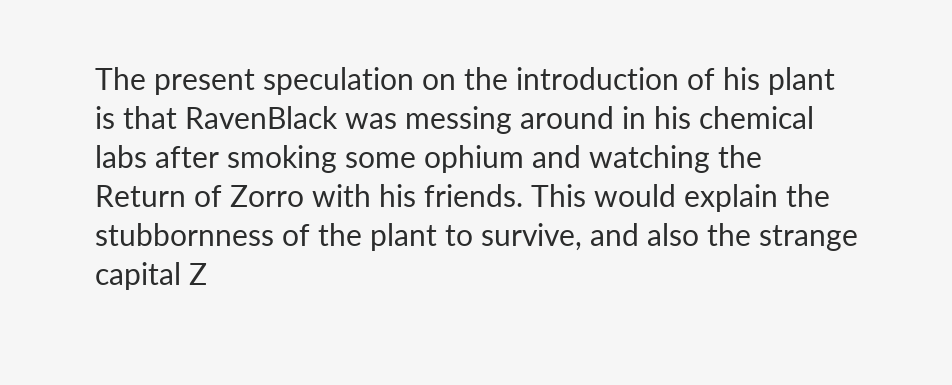The present speculation on the introduction of his plant is that RavenBlack was messing around in his chemical labs after smoking some ophium and watching the Return of Zorro with his friends. This would explain the stubbornness of the plant to survive, and also the strange capital Z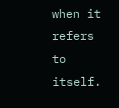when it refers to itself.